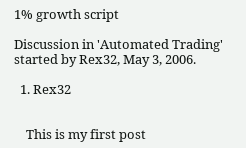1% growth script

Discussion in 'Automated Trading' started by Rex32, May 3, 2006.

  1. Rex32


    This is my first post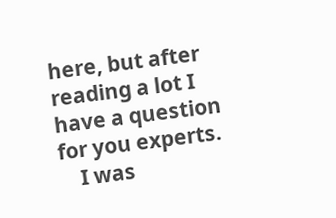here, but after reading a lot I have a question for you experts.
    I was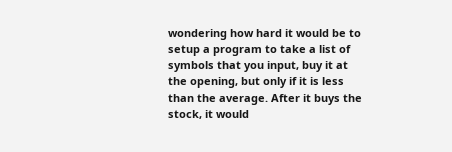wondering how hard it would be to setup a program to take a list of symbols that you input, buy it at the opening, but only if it is less than the average. After it buys the stock, it would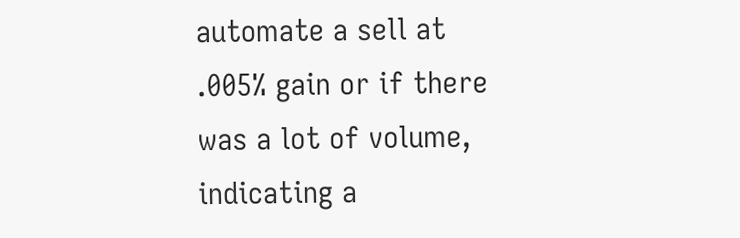automate a sell at .005% gain or if there was a lot of volume, indicating a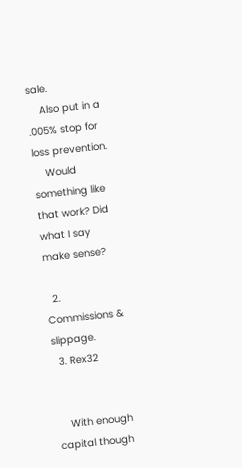sale.
    Also put in a .005% stop for loss prevention.
    Would something like that work? Did what I say make sense?

  2. Commissions & slippage.
  3. Rex32


    With enough capital though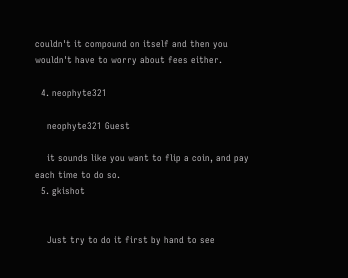couldn't it compound on itself and then you wouldn't have to worry about fees either.

  4. neophyte321

    neophyte321 Guest

    it sounds like you want to flip a coin, and pay each time to do so.
  5. gkishot


    Just try to do it first by hand to see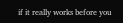if it really works before you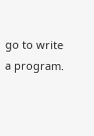go to write a program.